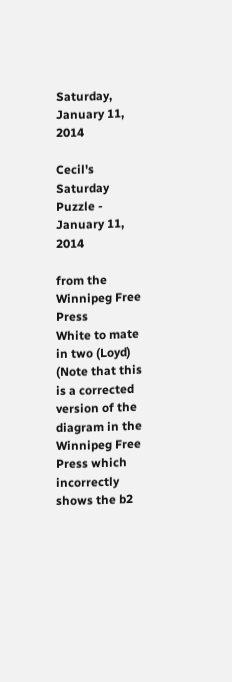Saturday, January 11, 2014

Cecil's Saturday Puzzle - January 11, 2014

from the Winnipeg Free Press
White to mate in two (Loyd)
(Note that this is a corrected version of the diagram in the Winnipeg Free Press which incorrectly shows the b2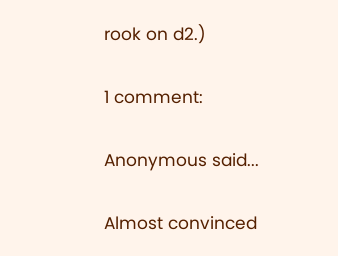rook on d2.)

1 comment:

Anonymous said...

Almost convinced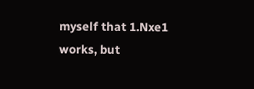myself that 1.Nxe1 works, but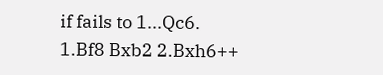if fails to 1...Qc6.
1.Bf8 Bxb2 2.Bxh6++